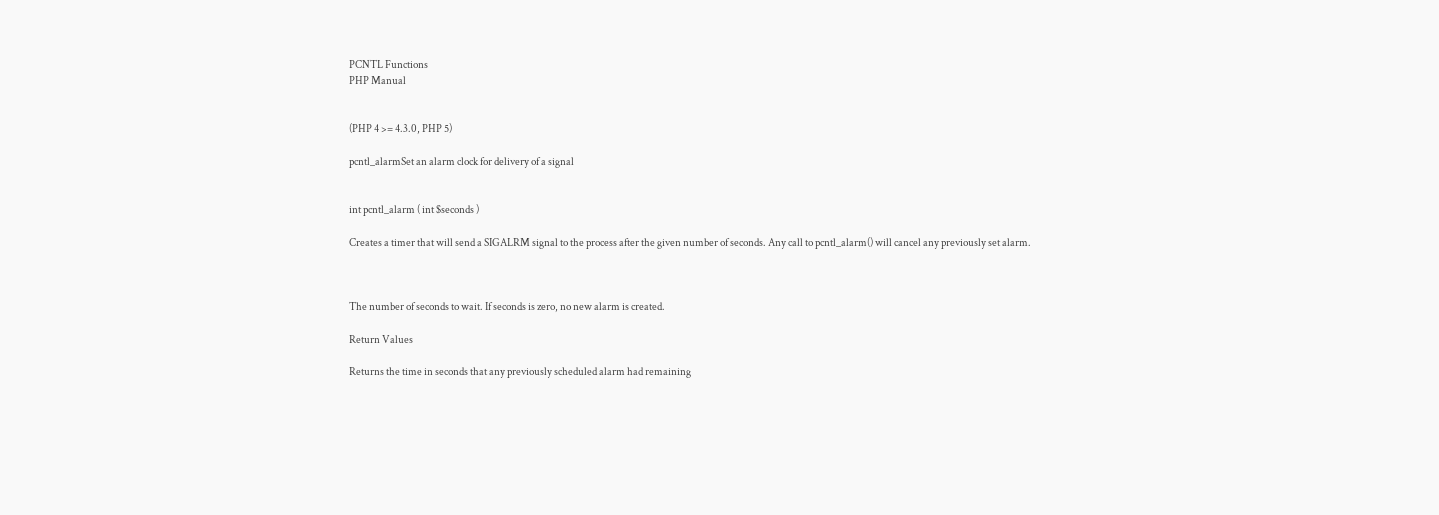PCNTL Functions
PHP Manual


(PHP 4 >= 4.3.0, PHP 5)

pcntl_alarmSet an alarm clock for delivery of a signal


int pcntl_alarm ( int $seconds )

Creates a timer that will send a SIGALRM signal to the process after the given number of seconds. Any call to pcntl_alarm() will cancel any previously set alarm.



The number of seconds to wait. If seconds is zero, no new alarm is created.

Return Values

Returns the time in seconds that any previously scheduled alarm had remaining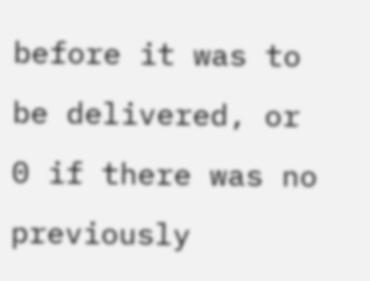before it was to be delivered, or 0 if there was no previously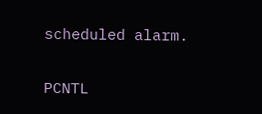scheduled alarm.

PCNTL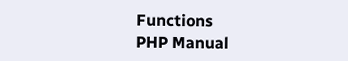Functions
PHP Manual